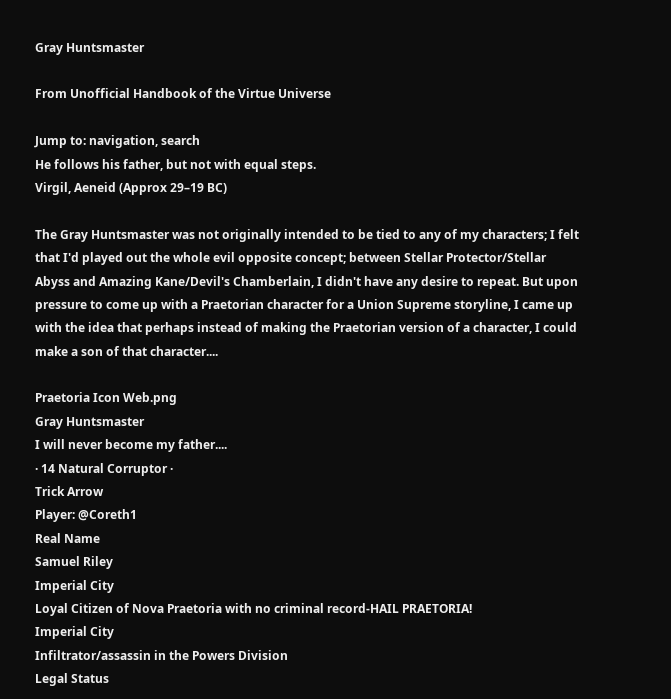Gray Huntsmaster

From Unofficial Handbook of the Virtue Universe

Jump to: navigation, search
He follows his father, but not with equal steps.
Virgil, Aeneid (Approx 29–19 BC)

The Gray Huntsmaster was not originally intended to be tied to any of my characters; I felt that I'd played out the whole evil opposite concept; between Stellar Protector/Stellar Abyss and Amazing Kane/Devil's Chamberlain, I didn't have any desire to repeat. But upon pressure to come up with a Praetorian character for a Union Supreme storyline, I came up with the idea that perhaps instead of making the Praetorian version of a character, I could make a son of that character....

Praetoria Icon Web.png
Gray Huntsmaster
I will never become my father....
· 14 Natural Corruptor ·
Trick Arrow
Player: @Coreth1
Real Name
Samuel Riley
Imperial City
Loyal Citizen of Nova Praetoria with no criminal record-HAIL PRAETORIA!
Imperial City
Infiltrator/assassin in the Powers Division
Legal Status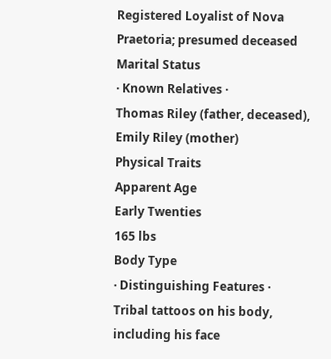Registered Loyalist of Nova Praetoria; presumed deceased
Marital Status
· Known Relatives ·
Thomas Riley (father, deceased), Emily Riley (mother)
Physical Traits
Apparent Age
Early Twenties
165 lbs
Body Type
· Distinguishing Features ·
Tribal tattoos on his body, including his face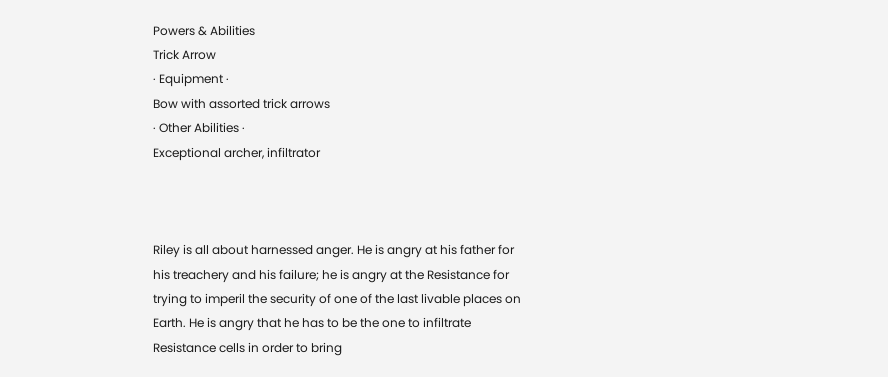Powers & Abilities
Trick Arrow
· Equipment ·
Bow with assorted trick arrows
· Other Abilities ·
Exceptional archer, infiltrator



Riley is all about harnessed anger. He is angry at his father for his treachery and his failure; he is angry at the Resistance for trying to imperil the security of one of the last livable places on Earth. He is angry that he has to be the one to infiltrate Resistance cells in order to bring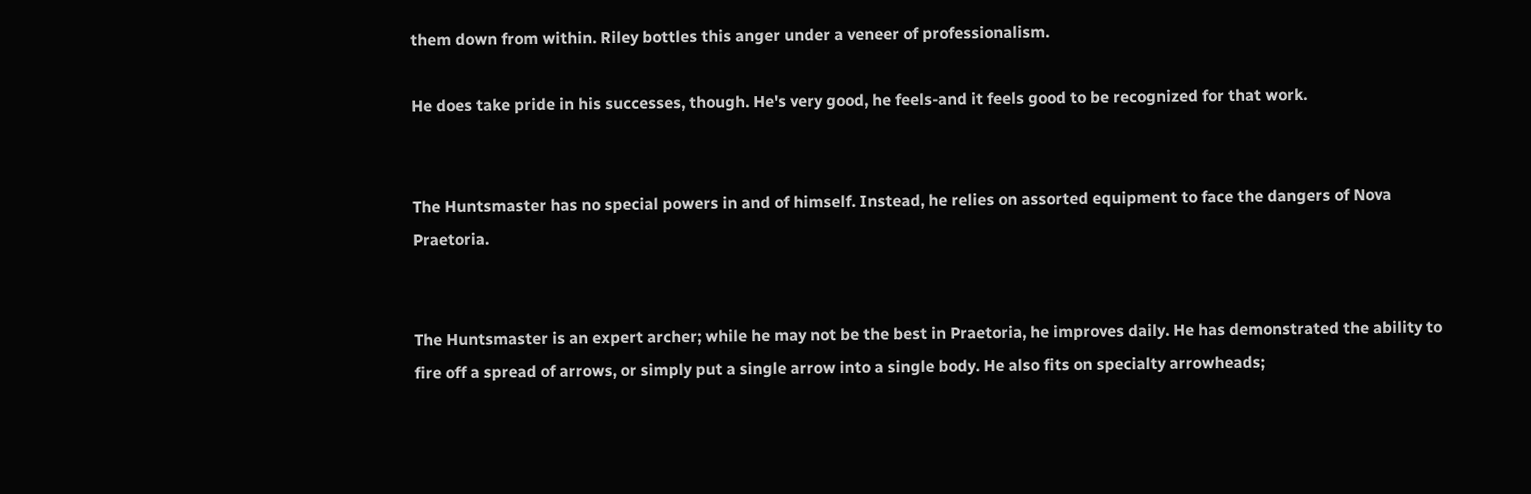them down from within. Riley bottles this anger under a veneer of professionalism.

He does take pride in his successes, though. He's very good, he feels-and it feels good to be recognized for that work.


The Huntsmaster has no special powers in and of himself. Instead, he relies on assorted equipment to face the dangers of Nova Praetoria.


The Huntsmaster is an expert archer; while he may not be the best in Praetoria, he improves daily. He has demonstrated the ability to fire off a spread of arrows, or simply put a single arrow into a single body. He also fits on specialty arrowheads;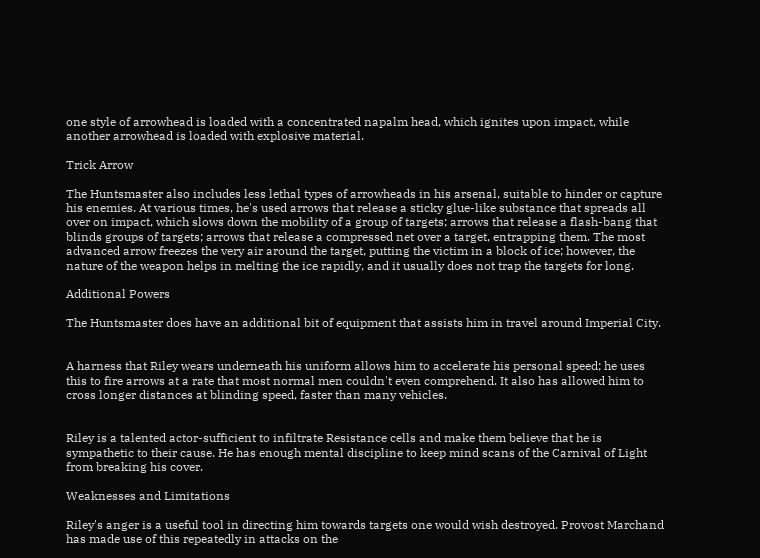one style of arrowhead is loaded with a concentrated napalm head, which ignites upon impact, while another arrowhead is loaded with explosive material.

Trick Arrow

The Huntsmaster also includes less lethal types of arrowheads in his arsenal, suitable to hinder or capture his enemies. At various times, he's used arrows that release a sticky glue-like substance that spreads all over on impact, which slows down the mobility of a group of targets; arrows that release a flash-bang that blinds groups of targets; arrows that release a compressed net over a target, entrapping them. The most advanced arrow freezes the very air around the target, putting the victim in a block of ice; however, the nature of the weapon helps in melting the ice rapidly, and it usually does not trap the targets for long.

Additional Powers

The Huntsmaster does have an additional bit of equipment that assists him in travel around Imperial City.


A harness that Riley wears underneath his uniform allows him to accelerate his personal speed; he uses this to fire arrows at a rate that most normal men couldn't even comprehend. It also has allowed him to cross longer distances at blinding speed, faster than many vehicles.


Riley is a talented actor-sufficient to infiltrate Resistance cells and make them believe that he is sympathetic to their cause. He has enough mental discipline to keep mind scans of the Carnival of Light from breaking his cover.

Weaknesses and Limitations

Riley's anger is a useful tool in directing him towards targets one would wish destroyed. Provost Marchand has made use of this repeatedly in attacks on the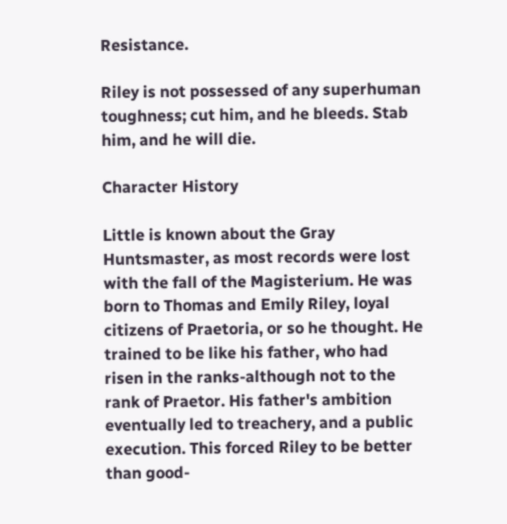Resistance.

Riley is not possessed of any superhuman toughness; cut him, and he bleeds. Stab him, and he will die.

Character History

Little is known about the Gray Huntsmaster, as most records were lost with the fall of the Magisterium. He was born to Thomas and Emily Riley, loyal citizens of Praetoria, or so he thought. He trained to be like his father, who had risen in the ranks-although not to the rank of Praetor. His father's ambition eventually led to treachery, and a public execution. This forced Riley to be better than good-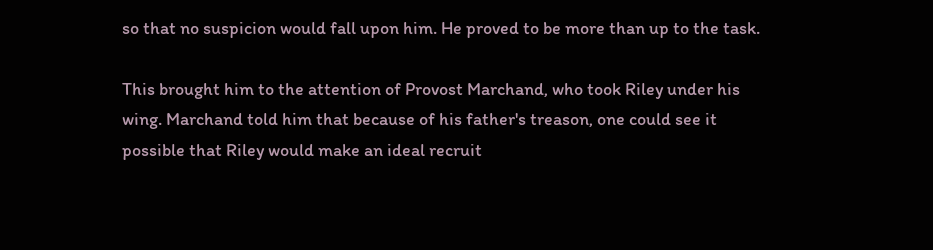so that no suspicion would fall upon him. He proved to be more than up to the task.

This brought him to the attention of Provost Marchand, who took Riley under his wing. Marchand told him that because of his father's treason, one could see it possible that Riley would make an ideal recruit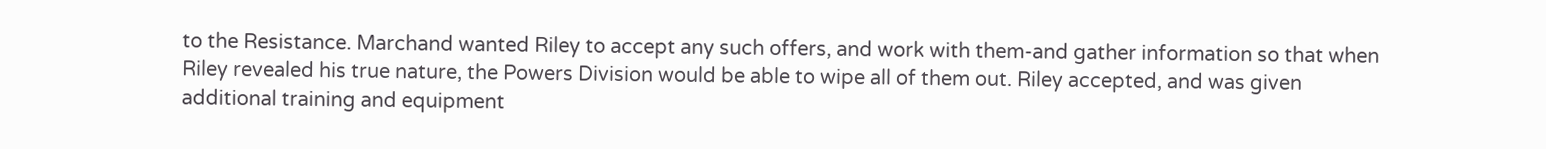to the Resistance. Marchand wanted Riley to accept any such offers, and work with them-and gather information so that when Riley revealed his true nature, the Powers Division would be able to wipe all of them out. Riley accepted, and was given additional training and equipment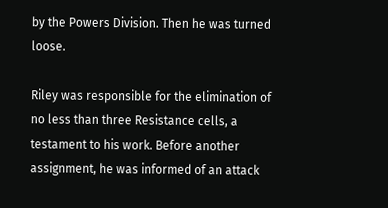by the Powers Division. Then he was turned loose.

Riley was responsible for the elimination of no less than three Resistance cells, a testament to his work. Before another assignment, he was informed of an attack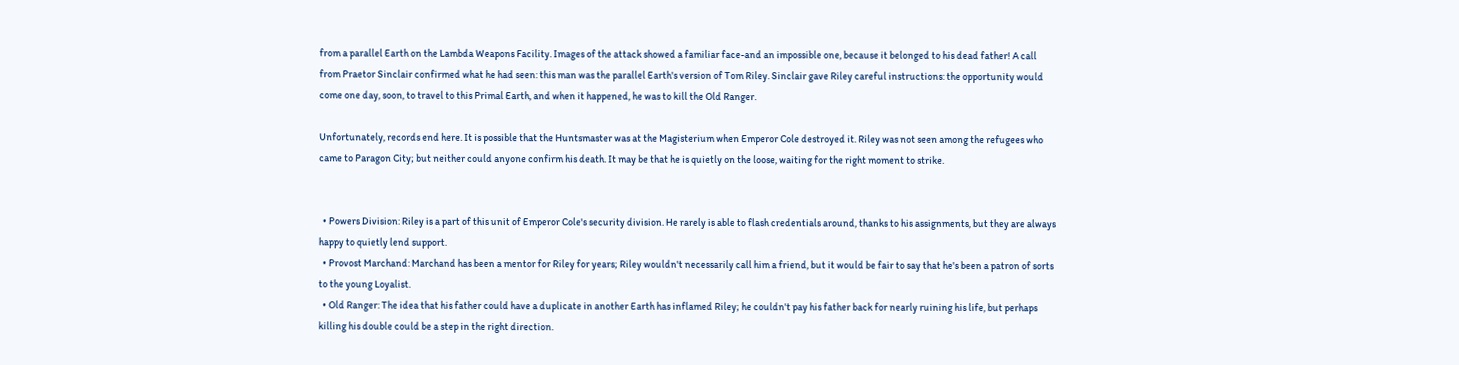from a parallel Earth on the Lambda Weapons Facility. Images of the attack showed a familiar face-and an impossible one, because it belonged to his dead father! A call from Praetor Sinclair confirmed what he had seen: this man was the parallel Earth's version of Tom Riley. Sinclair gave Riley careful instructions: the opportunity would come one day, soon, to travel to this Primal Earth, and when it happened, he was to kill the Old Ranger.

Unfortunately, records end here. It is possible that the Huntsmaster was at the Magisterium when Emperor Cole destroyed it. Riley was not seen among the refugees who came to Paragon City; but neither could anyone confirm his death. It may be that he is quietly on the loose, waiting for the right moment to strike.


  • Powers Division: Riley is a part of this unit of Emperor Cole's security division. He rarely is able to flash credentials around, thanks to his assignments, but they are always happy to quietly lend support.
  • Provost Marchand: Marchand has been a mentor for Riley for years; Riley wouldn't necessarily call him a friend, but it would be fair to say that he's been a patron of sorts to the young Loyalist.
  • Old Ranger: The idea that his father could have a duplicate in another Earth has inflamed Riley; he couldn't pay his father back for nearly ruining his life, but perhaps killing his double could be a step in the right direction.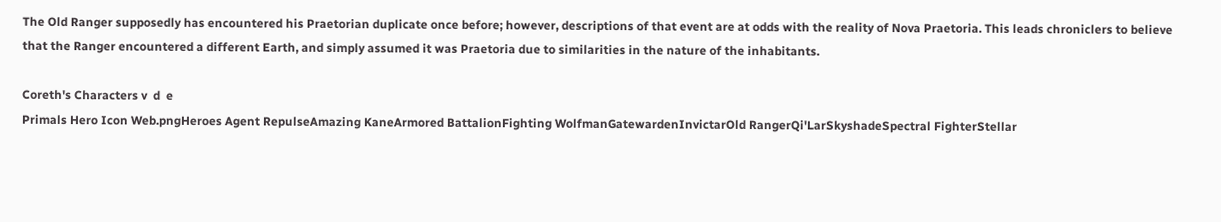The Old Ranger supposedly has encountered his Praetorian duplicate once before; however, descriptions of that event are at odds with the reality of Nova Praetoria. This leads chroniclers to believe that the Ranger encountered a different Earth, and simply assumed it was Praetoria due to similarities in the nature of the inhabitants.

Coreth's Characters v  d  e
Primals Hero Icon Web.pngHeroes Agent RepulseAmazing KaneArmored BattalionFighting WolfmanGatewardenInvictarOld RangerQi'LarSkyshadeSpectral FighterStellar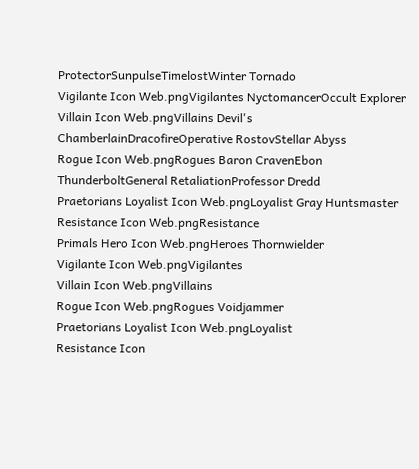ProtectorSunpulseTimelostWinter Tornado
Vigilante Icon Web.pngVigilantes NyctomancerOccult Explorer
Villain Icon Web.pngVillains Devil's ChamberlainDracofireOperative RostovStellar Abyss
Rogue Icon Web.pngRogues Baron CravenEbon ThunderboltGeneral RetaliationProfessor Dredd
Praetorians Loyalist Icon Web.pngLoyalist Gray Huntsmaster
Resistance Icon Web.pngResistance
Primals Hero Icon Web.pngHeroes Thornwielder
Vigilante Icon Web.pngVigilantes
Villain Icon Web.pngVillains
Rogue Icon Web.pngRogues Voidjammer
Praetorians Loyalist Icon Web.pngLoyalist
Resistance Icon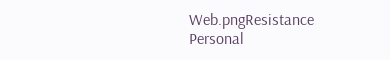Web.pngResistance
Personal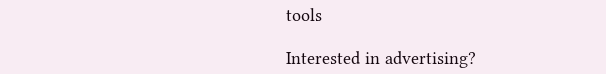tools

Interested in advertising?